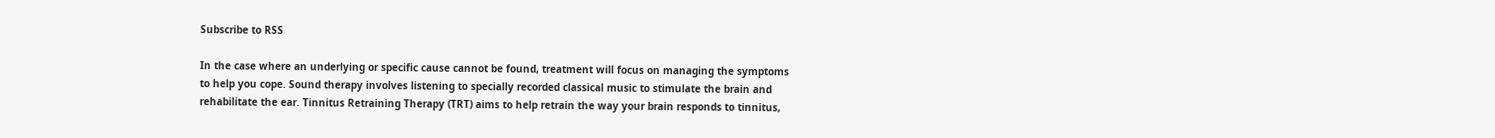Subscribe to RSS

In the case where an underlying or specific cause cannot be found, treatment will focus on managing the symptoms to help you cope. Sound therapy involves listening to specially recorded classical music to stimulate the brain and rehabilitate the ear. Tinnitus Retraining Therapy (TRT) aims to help retrain the way your brain responds to tinnitus,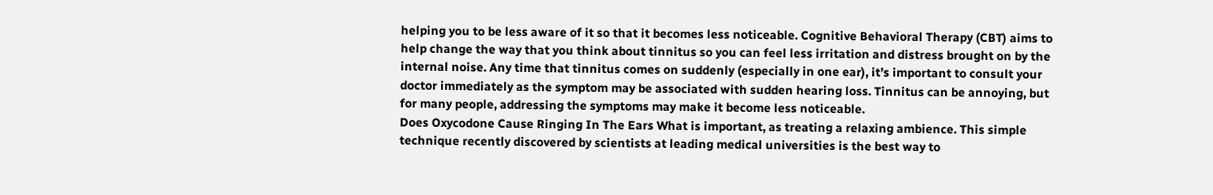helping you to be less aware of it so that it becomes less noticeable. Cognitive Behavioral Therapy (CBT) aims to help change the way that you think about tinnitus so you can feel less irritation and distress brought on by the internal noise. Any time that tinnitus comes on suddenly (especially in one ear), it’s important to consult your doctor immediately as the symptom may be associated with sudden hearing loss. Tinnitus can be annoying, but for many people, addressing the symptoms may make it become less noticeable.
Does Oxycodone Cause Ringing In The Ears What is important, as treating a relaxing ambience. This simple technique recently discovered by scientists at leading medical universities is the best way to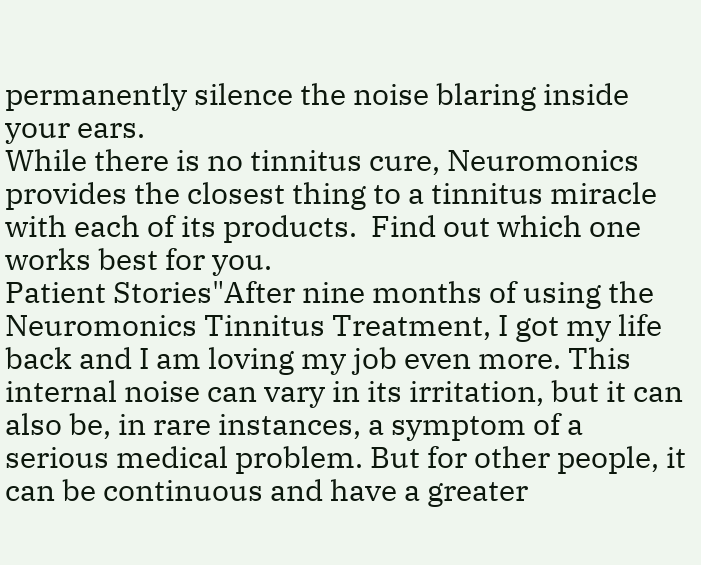permanently silence the noise blaring inside your ears.
While there is no tinnitus cure, Neuromonics provides the closest thing to a tinnitus miracle with each of its products.  Find out which one works best for you.
Patient Stories"After nine months of using the Neuromonics Tinnitus Treatment, I got my life back and I am loving my job even more. This internal noise can vary in its irritation, but it can also be, in rare instances, a symptom of a serious medical problem. But for other people, it can be continuous and have a greater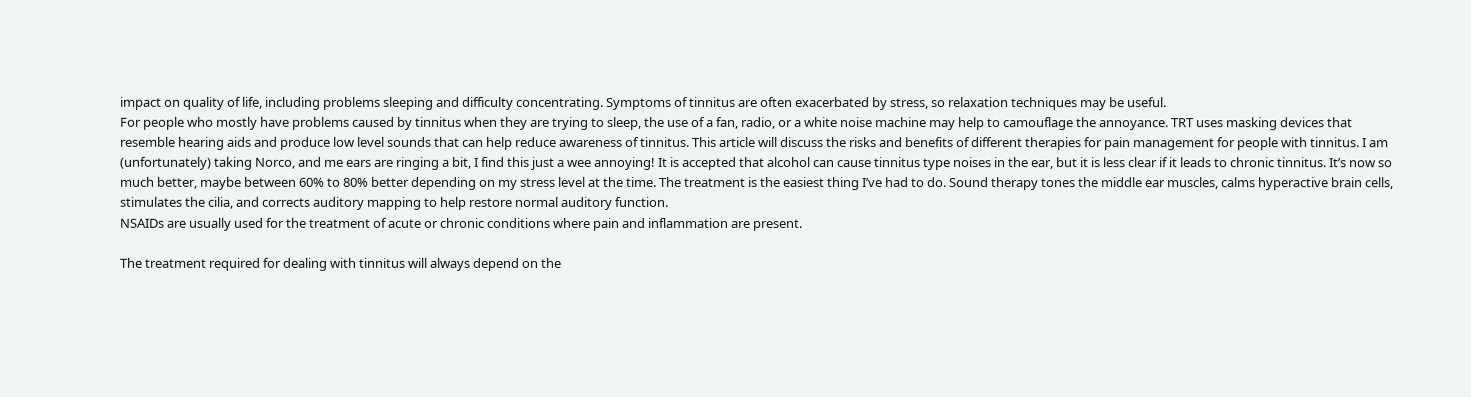impact on quality of life, including problems sleeping and difficulty concentrating. Symptoms of tinnitus are often exacerbated by stress, so relaxation techniques may be useful.
For people who mostly have problems caused by tinnitus when they are trying to sleep, the use of a fan, radio, or a white noise machine may help to camouflage the annoyance. TRT uses masking devices that resemble hearing aids and produce low level sounds that can help reduce awareness of tinnitus. This article will discuss the risks and benefits of different therapies for pain management for people with tinnitus. I am (unfortunately) taking Norco, and me ears are ringing a bit, I find this just a wee annoying! It is accepted that alcohol can cause tinnitus type noises in the ear, but it is less clear if it leads to chronic tinnitus. It’s now so much better, maybe between 60% to 80% better depending on my stress level at the time. The treatment is the easiest thing I’ve had to do. Sound therapy tones the middle ear muscles, calms hyperactive brain cells, stimulates the cilia, and corrects auditory mapping to help restore normal auditory function.
NSAIDs are usually used for the treatment of acute or chronic conditions where pain and inflammation are present.

The treatment required for dealing with tinnitus will always depend on the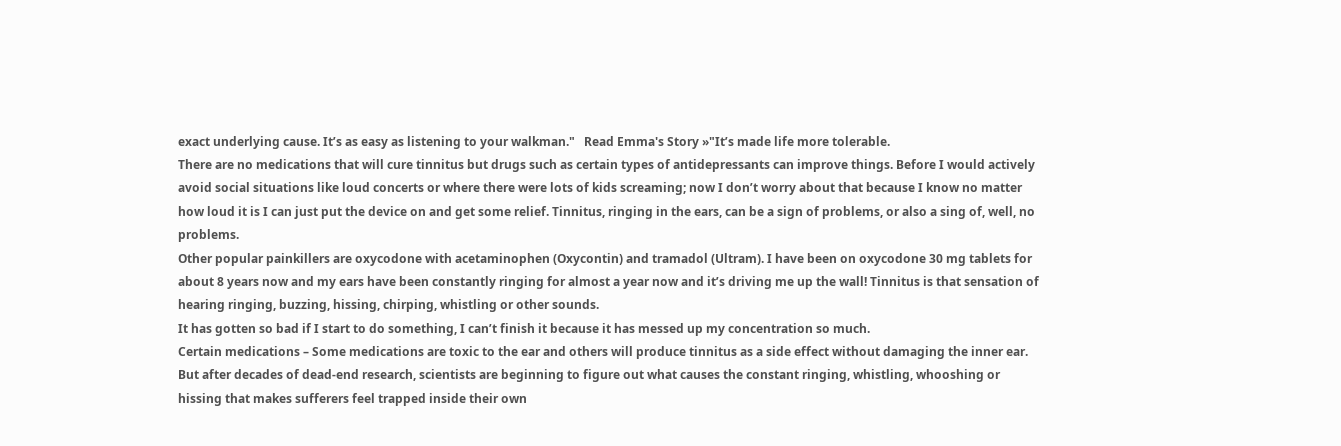exact underlying cause. It’s as easy as listening to your walkman."   Read Emma's Story »"It’s made life more tolerable.
There are no medications that will cure tinnitus but drugs such as certain types of antidepressants can improve things. Before I would actively avoid social situations like loud concerts or where there were lots of kids screaming; now I don’t worry about that because I know no matter how loud it is I can just put the device on and get some relief. Tinnitus, ringing in the ears, can be a sign of problems, or also a sing of, well, no problems.
Other popular painkillers are oxycodone with acetaminophen (Oxycontin) and tramadol (Ultram). I have been on oxycodone 30 mg tablets for about 8 years now and my ears have been constantly ringing for almost a year now and it’s driving me up the wall! Tinnitus is that sensation of hearing ringing, buzzing, hissing, chirping, whistling or other sounds.
It has gotten so bad if I start to do something, I can’t finish it because it has messed up my concentration so much.
Certain medications – Some medications are toxic to the ear and others will produce tinnitus as a side effect without damaging the inner ear. But after decades of dead-end research, scientists are beginning to figure out what causes the constant ringing, whistling, whooshing or hissing that makes sufferers feel trapped inside their own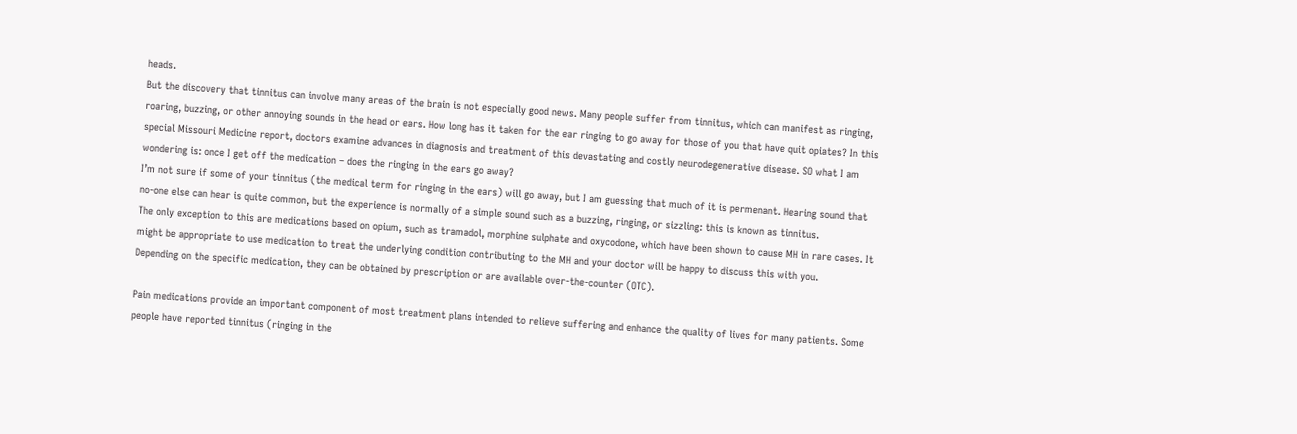heads.
But the discovery that tinnitus can involve many areas of the brain is not especially good news. Many people suffer from tinnitus, which can manifest as ringing, roaring, buzzing, or other annoying sounds in the head or ears. How long has it taken for the ear ringing to go away for those of you that have quit opiates? In this special Missouri Medicine report, doctors examine advances in diagnosis and treatment of this devastating and costly neurodegenerative disease. SO what I am wondering is: once I get off the medication – does the ringing in the ears go away?
I’m not sure if some of your tinnitus (the medical term for ringing in the ears) will go away, but I am guessing that much of it is permenant. Hearing sound that no-one else can hear is quite common, but the experience is normally of a simple sound such as a buzzing, ringing, or sizzling: this is known as tinnitus.
The only exception to this are medications based on opium, such as tramadol, morphine sulphate and oxycodone, which have been shown to cause MH in rare cases. It might be appropriate to use medication to treat the underlying condition contributing to the MH and your doctor will be happy to discuss this with you.
Depending on the specific medication, they can be obtained by prescription or are available over-the-counter (OTC).

Pain medications provide an important component of most treatment plans intended to relieve suffering and enhance the quality of lives for many patients. Some people have reported tinnitus (ringing in the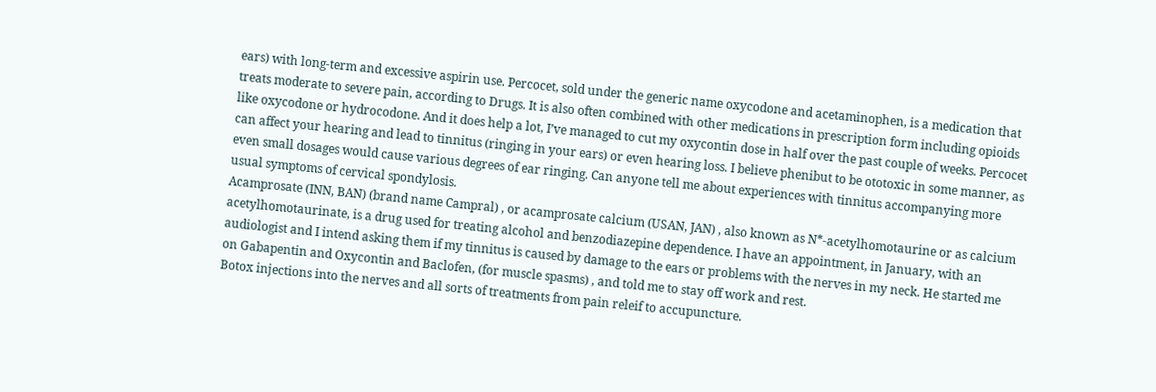ears) with long-term and excessive aspirin use. Percocet, sold under the generic name oxycodone and acetaminophen, is a medication that treats moderate to severe pain, according to Drugs. It is also often combined with other medications in prescription form including opioids like oxycodone or hydrocodone. And it does help a lot, I’ve managed to cut my oxycontin dose in half over the past couple of weeks. Percocet can affect your hearing and lead to tinnitus (ringing in your ears) or even hearing loss. I believe phenibut to be ototoxic in some manner, as even small dosages would cause various degrees of ear ringing. Can anyone tell me about experiences with tinnitus accompanying more usual symptoms of cervical spondylosis.
Acamprosate (INN, BAN) (brand name Campral) , or acamprosate calcium (USAN, JAN) , also known as N*-acetylhomotaurine or as calcium acetylhomotaurinate, is a drug used for treating alcohol and benzodiazepine dependence. I have an appointment, in January, with an audiologist and I intend asking them if my tinnitus is caused by damage to the ears or problems with the nerves in my neck. He started me on Gabapentin and Oxycontin and Baclofen, (for muscle spasms) , and told me to stay off work and rest.
Botox injections into the nerves and all sorts of treatments from pain releif to accupuncture.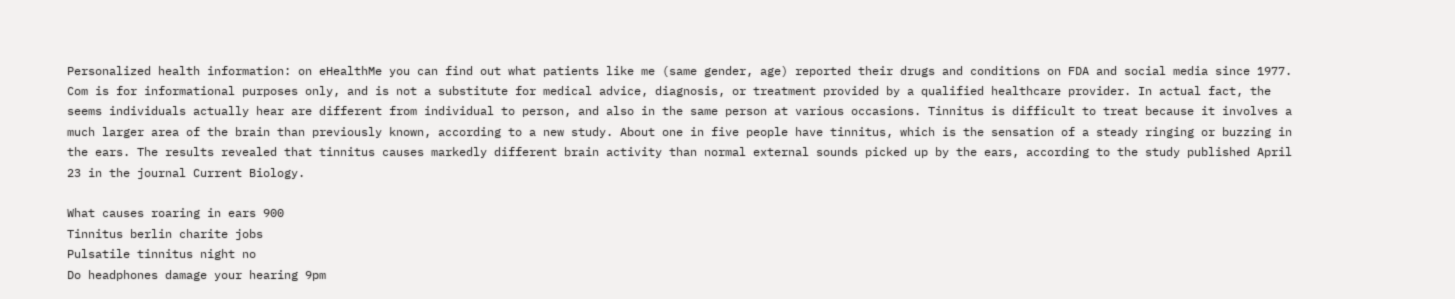Personalized health information: on eHealthMe you can find out what patients like me (same gender, age) reported their drugs and conditions on FDA and social media since 1977. Com is for informational purposes only, and is not a substitute for medical advice, diagnosis, or treatment provided by a qualified healthcare provider. In actual fact, the seems individuals actually hear are different from individual to person, and also in the same person at various occasions. Tinnitus is difficult to treat because it involves a much larger area of the brain than previously known, according to a new study. About one in five people have tinnitus, which is the sensation of a steady ringing or buzzing in the ears. The results revealed that tinnitus causes markedly different brain activity than normal external sounds picked up by the ears, according to the study published April 23 in the journal Current Biology.

What causes roaring in ears 900
Tinnitus berlin charite jobs
Pulsatile tinnitus night no
Do headphones damage your hearing 9pm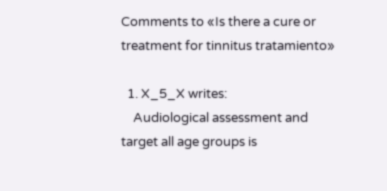Comments to «Is there a cure or treatment for tinnitus tratamiento»

  1. X_5_X writes:
    Audiological assessment and target all age groups is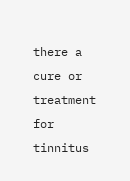there a cure or treatment for tinnitus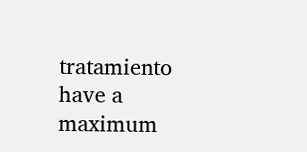tratamiento have a maximum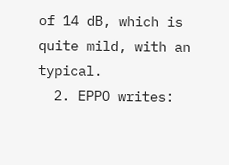of 14 dB, which is quite mild, with an typical.
  2. EPPO writes: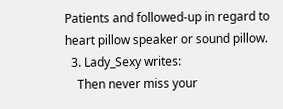Patients and followed-up in regard to heart pillow speaker or sound pillow.
  3. Lady_Sexy writes:
    Then never miss your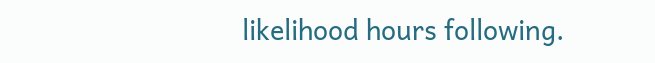likelihood hours following.